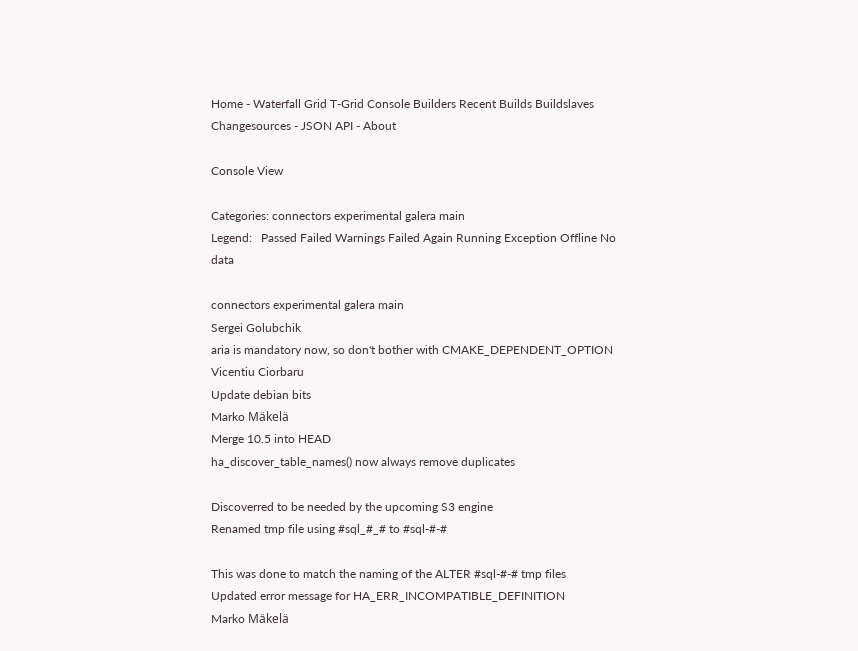Home - Waterfall Grid T-Grid Console Builders Recent Builds Buildslaves Changesources - JSON API - About

Console View

Categories: connectors experimental galera main
Legend:   Passed Failed Warnings Failed Again Running Exception Offline No data

connectors experimental galera main
Sergei Golubchik
aria is mandatory now, so don't bother with CMAKE_DEPENDENT_OPTION
Vicentiu Ciorbaru
Update debian bits
Marko Mäkelä
Merge 10.5 into HEAD
ha_discover_table_names() now always remove duplicates

Discoverred to be needed by the upcoming S3 engine
Renamed tmp file using #sql_#_# to #sql-#-#

This was done to match the naming of the ALTER #sql-#-# tmp files
Updated error message for HA_ERR_INCOMPATIBLE_DEFINITION
Marko Mäkelä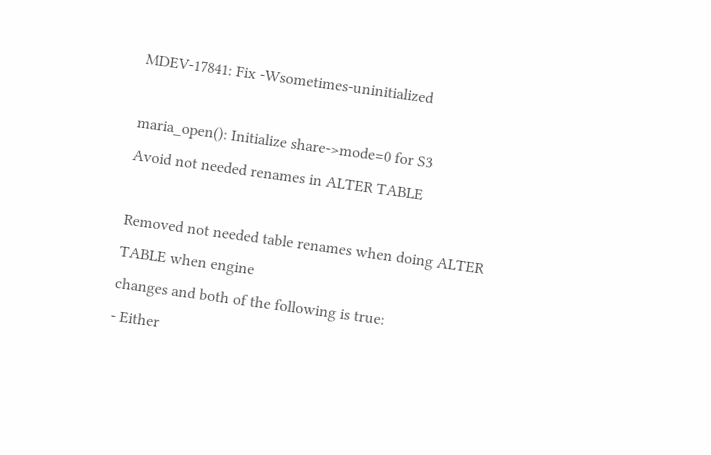MDEV-17841: Fix -Wsometimes-uninitialized

maria_open(): Initialize share->mode=0 for S3
Avoid not needed renames in ALTER TABLE

Removed not needed table renames when doing ALTER TABLE when engine
changes and both of the following is true:
- Either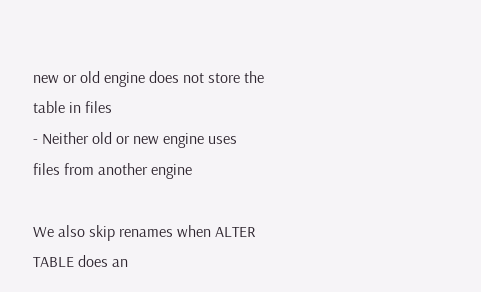new or old engine does not store the table in files
- Neither old or new engine uses files from another engine

We also skip renames when ALTER TABLE does an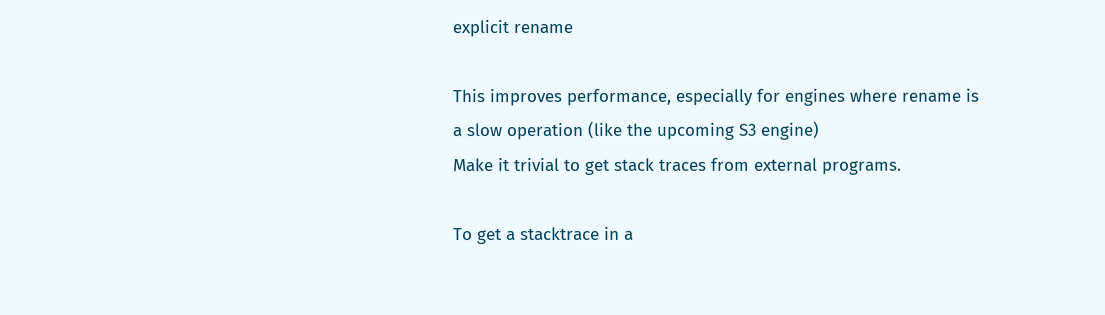explicit rename

This improves performance, especially for engines where rename is
a slow operation (like the upcoming S3 engine)
Make it trivial to get stack traces from external programs.

To get a stacktrace in a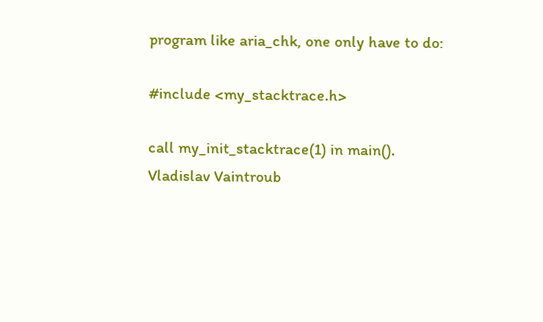program like aria_chk, one only have to do:

#include <my_stacktrace.h>

call my_init_stacktrace(1) in main().
Vladislav Vaintroub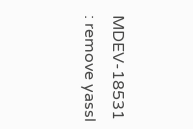MDEV-18531 : remove yassl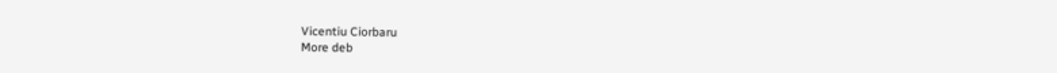Vicentiu Ciorbaru
More deb